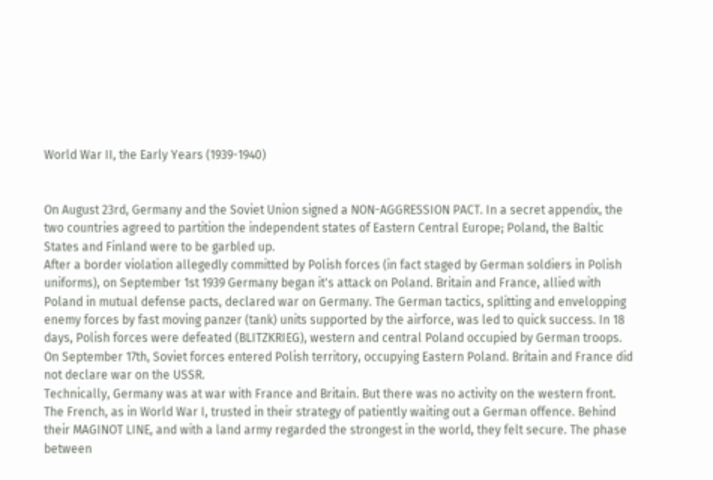World War II, the Early Years (1939-1940)


On August 23rd, Germany and the Soviet Union signed a NON-AGGRESSION PACT. In a secret appendix, the two countries agreed to partition the independent states of Eastern Central Europe; Poland, the Baltic States and Finland were to be garbled up.
After a border violation allegedly committed by Polish forces (in fact staged by German soldiers in Polish uniforms), on September 1st 1939 Germany began it's attack on Poland. Britain and France, allied with Poland in mutual defense pacts, declared war on Germany. The German tactics, splitting and envelopping enemy forces by fast moving panzer (tank) units supported by the airforce, was led to quick success. In 18 days, Polish forces were defeated (BLITZKRIEG), western and central Poland occupied by German troops. On September 17th, Soviet forces entered Polish territory, occupying Eastern Poland. Britain and France did not declare war on the USSR.
Technically, Germany was at war with France and Britain. But there was no activity on the western front. The French, as in World War I, trusted in their strategy of patiently waiting out a German offence. Behind their MAGINOT LINE, and with a land army regarded the strongest in the world, they felt secure. The phase between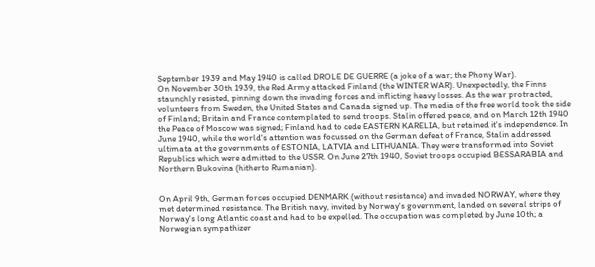September 1939 and May 1940 is called DROLE DE GUERRE (a joke of a war; the Phony War).
On November 30th 1939, the Red Army attacked Finland (the WINTER WAR). Unexpectedly, the Finns staunchly resisted, pinning down the invading forces and inflicting heavy losses. As the war protracted, volunteers from Sweden, the United States and Canada signed up. The media of the free world took the side of Finland; Britain and France contemplated to send troops. Stalin offered peace, and on March 12th 1940 the Peace of Moscow was signed; Finland had to cede EASTERN KARELIA, but retained it's independence. In June 1940, while the world's attention was focussed on the German defeat of France, Stalin addressed ultimata at the governments of ESTONIA, LATVIA and LITHUANIA. They were transformed into Soviet Republics which were admitted to the USSR. On June 27th 1940, Soviet troops occupied BESSARABIA and Northern Bukovina (hitherto Rumanian).


On April 9th, German forces occupied DENMARK (without resistance) and invaded NORWAY, where they met determined resistance. The British navy, invited by Norway's government, landed on several strips of Norway's long Atlantic coast and had to be expelled. The occupation was completed by June 10th; a Norwegian sympathizer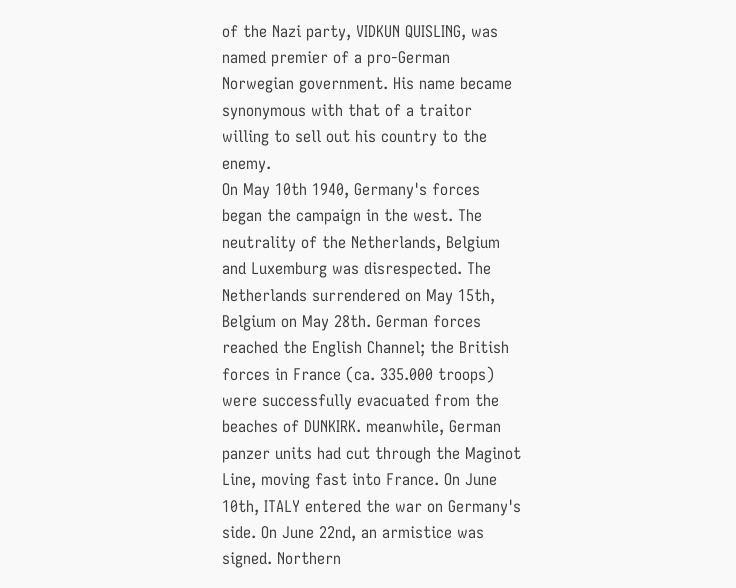of the Nazi party, VIDKUN QUISLING, was named premier of a pro-German Norwegian government. His name became synonymous with that of a traitor willing to sell out his country to the enemy.
On May 10th 1940, Germany's forces began the campaign in the west. The neutrality of the Netherlands, Belgium and Luxemburg was disrespected. The Netherlands surrendered on May 15th, Belgium on May 28th. German forces reached the English Channel; the British forces in France (ca. 335.000 troops) were successfully evacuated from the beaches of DUNKIRK. meanwhile, German panzer units had cut through the Maginot Line, moving fast into France. On June 10th, ITALY entered the war on Germany's side. On June 22nd, an armistice was signed. Northern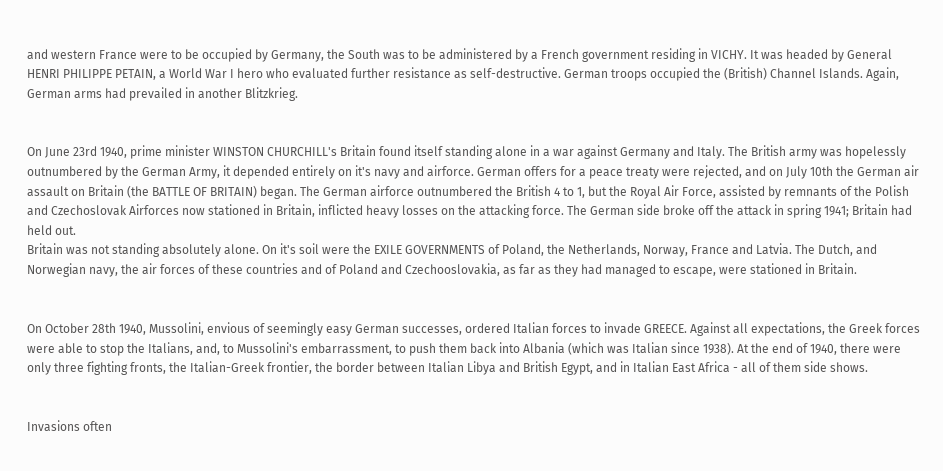and western France were to be occupied by Germany, the South was to be administered by a French government residing in VICHY. It was headed by General HENRI PHILIPPE PETAIN, a World War I hero who evaluated further resistance as self-destructive. German troops occupied the (British) Channel Islands. Again, German arms had prevailed in another Blitzkrieg.


On June 23rd 1940, prime minister WINSTON CHURCHILL's Britain found itself standing alone in a war against Germany and Italy. The British army was hopelessly outnumbered by the German Army, it depended entirely on it's navy and airforce. German offers for a peace treaty were rejected, and on July 10th the German air assault on Britain (the BATTLE OF BRITAIN) began. The German airforce outnumbered the British 4 to 1, but the Royal Air Force, assisted by remnants of the Polish and Czechoslovak Airforces now stationed in Britain, inflicted heavy losses on the attacking force. The German side broke off the attack in spring 1941; Britain had held out.
Britain was not standing absolutely alone. On it's soil were the EXILE GOVERNMENTS of Poland, the Netherlands, Norway, France and Latvia. The Dutch, and Norwegian navy, the air forces of these countries and of Poland and Czechooslovakia, as far as they had managed to escape, were stationed in Britain.


On October 28th 1940, Mussolini, envious of seemingly easy German successes, ordered Italian forces to invade GREECE. Against all expectations, the Greek forces were able to stop the Italians, and, to Mussolini's embarrassment, to push them back into Albania (which was Italian since 1938). At the end of 1940, there were only three fighting fronts, the Italian-Greek frontier, the border between Italian Libya and British Egypt, and in Italian East Africa - all of them side shows.


Invasions often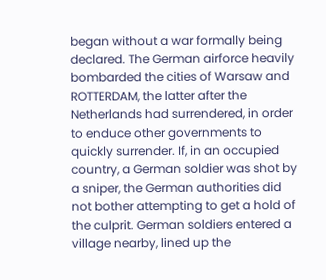began without a war formally being declared. The German airforce heavily bombarded the cities of Warsaw and ROTTERDAM, the latter after the Netherlands had surrendered, in order to enduce other governments to quickly surrender. If, in an occupied country, a German soldier was shot by a sniper, the German authorities did not bother attempting to get a hold of the culprit. German soldiers entered a village nearby, lined up the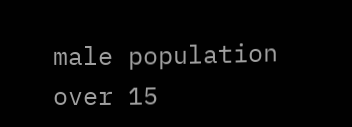male population over 15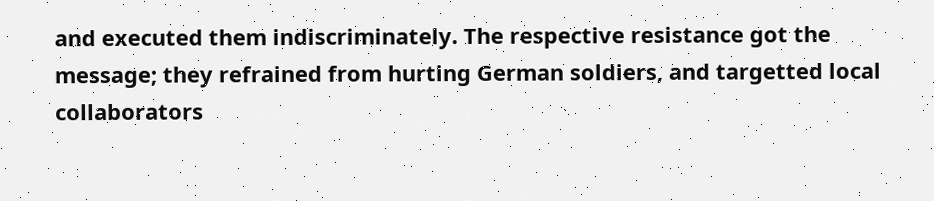and executed them indiscriminately. The respective resistance got the message; they refrained from hurting German soldiers, and targetted local collaborators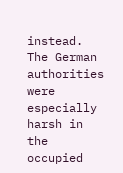instead. The German authorities were especially harsh in the occupied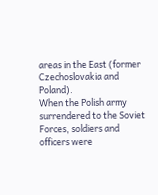areas in the East (former Czechoslovakia and Poland).
When the Polish army surrendered to the Soviet Forces, soldiers and officers were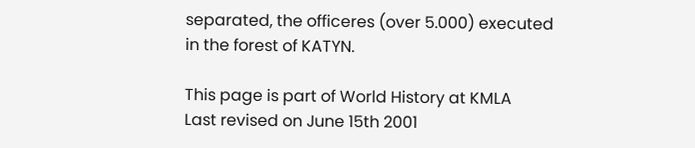separated, the officeres (over 5.000) executed in the forest of KATYN.

This page is part of World History at KMLA
Last revised on June 15th 2001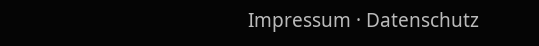Impressum · Datenschutz